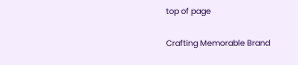top of page

Crafting Memorable Brand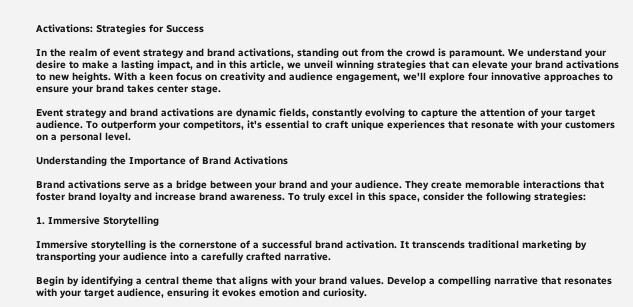Activations: Strategies for Success

In the realm of event strategy and brand activations, standing out from the crowd is paramount. We understand your desire to make a lasting impact, and in this article, we unveil winning strategies that can elevate your brand activations to new heights. With a keen focus on creativity and audience engagement, we'll explore four innovative approaches to ensure your brand takes center stage.

Event strategy and brand activations are dynamic fields, constantly evolving to capture the attention of your target audience. To outperform your competitors, it's essential to craft unique experiences that resonate with your customers on a personal level.

Understanding the Importance of Brand Activations

Brand activations serve as a bridge between your brand and your audience. They create memorable interactions that foster brand loyalty and increase brand awareness. To truly excel in this space, consider the following strategies:

1. Immersive Storytelling

Immersive storytelling is the cornerstone of a successful brand activation. It transcends traditional marketing by transporting your audience into a carefully crafted narrative.

Begin by identifying a central theme that aligns with your brand values. Develop a compelling narrative that resonates with your target audience, ensuring it evokes emotion and curiosity.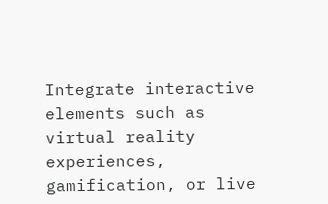Integrate interactive elements such as virtual reality experiences, gamification, or live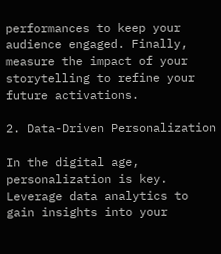performances to keep your audience engaged. Finally, measure the impact of your storytelling to refine your future activations.

2. Data-Driven Personalization

In the digital age, personalization is key. Leverage data analytics to gain insights into your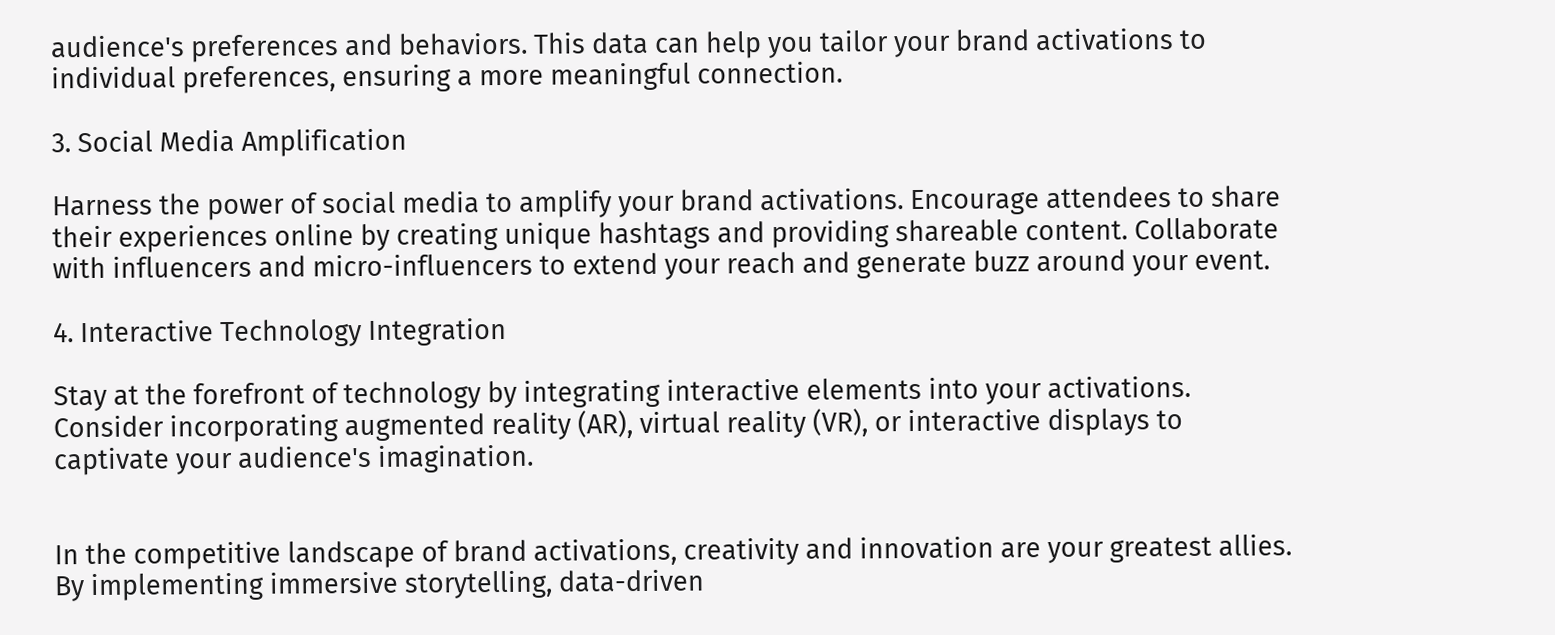audience's preferences and behaviors. This data can help you tailor your brand activations to individual preferences, ensuring a more meaningful connection.

3. Social Media Amplification

Harness the power of social media to amplify your brand activations. Encourage attendees to share their experiences online by creating unique hashtags and providing shareable content. Collaborate with influencers and micro-influencers to extend your reach and generate buzz around your event.

4. Interactive Technology Integration

Stay at the forefront of technology by integrating interactive elements into your activations. Consider incorporating augmented reality (AR), virtual reality (VR), or interactive displays to captivate your audience's imagination.


In the competitive landscape of brand activations, creativity and innovation are your greatest allies. By implementing immersive storytelling, data-driven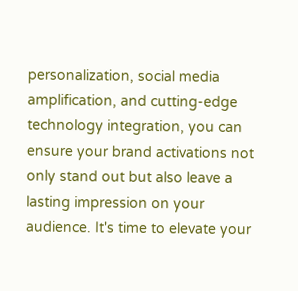personalization, social media amplification, and cutting-edge technology integration, you can ensure your brand activations not only stand out but also leave a lasting impression on your audience. It's time to elevate your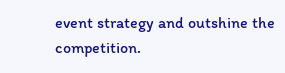event strategy and outshine the competition.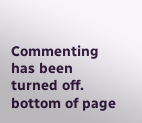Commenting has been turned off.
bottom of page